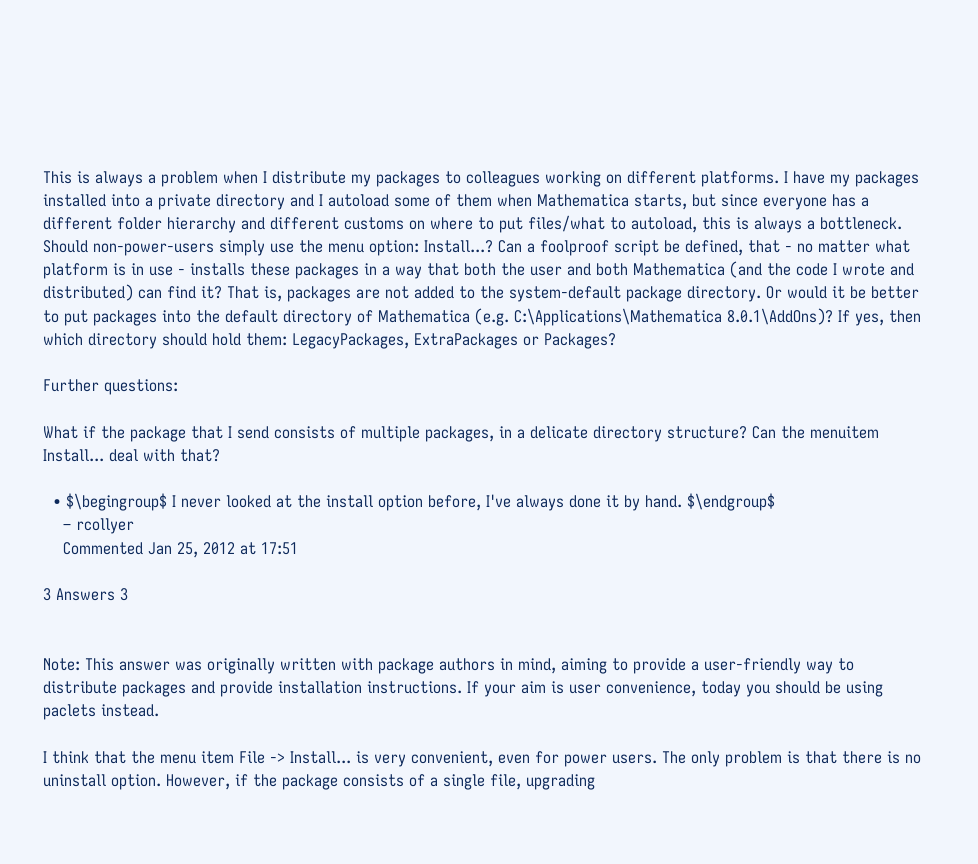This is always a problem when I distribute my packages to colleagues working on different platforms. I have my packages installed into a private directory and I autoload some of them when Mathematica starts, but since everyone has a different folder hierarchy and different customs on where to put files/what to autoload, this is always a bottleneck. Should non-power-users simply use the menu option: Install...? Can a foolproof script be defined, that - no matter what platform is in use - installs these packages in a way that both the user and both Mathematica (and the code I wrote and distributed) can find it? That is, packages are not added to the system-default package directory. Or would it be better to put packages into the default directory of Mathematica (e.g. C:\Applications\Mathematica 8.0.1\AddOns)? If yes, then which directory should hold them: LegacyPackages, ExtraPackages or Packages?

Further questions:

What if the package that I send consists of multiple packages, in a delicate directory structure? Can the menuitem Install... deal with that?

  • $\begingroup$ I never looked at the install option before, I've always done it by hand. $\endgroup$
    – rcollyer
    Commented Jan 25, 2012 at 17:51

3 Answers 3


Note: This answer was originally written with package authors in mind, aiming to provide a user-friendly way to distribute packages and provide installation instructions. If your aim is user convenience, today you should be using paclets instead.

I think that the menu item File -> Install... is very convenient, even for power users. The only problem is that there is no uninstall option. However, if the package consists of a single file, upgrading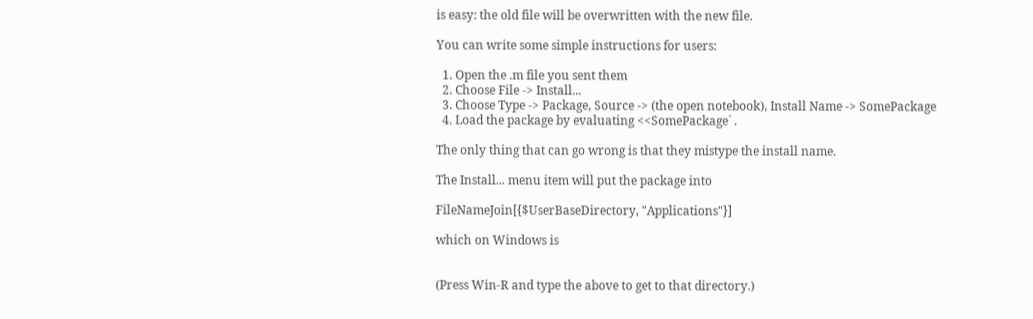is easy: the old file will be overwritten with the new file.

You can write some simple instructions for users:

  1. Open the .m file you sent them
  2. Choose File -> Install...
  3. Choose Type -> Package, Source -> (the open notebook), Install Name -> SomePackage
  4. Load the package by evaluating <<SomePackage` .

The only thing that can go wrong is that they mistype the install name.

The Install... menu item will put the package into

FileNameJoin[{$UserBaseDirectory, "Applications"}]

which on Windows is


(Press Win-R and type the above to get to that directory.)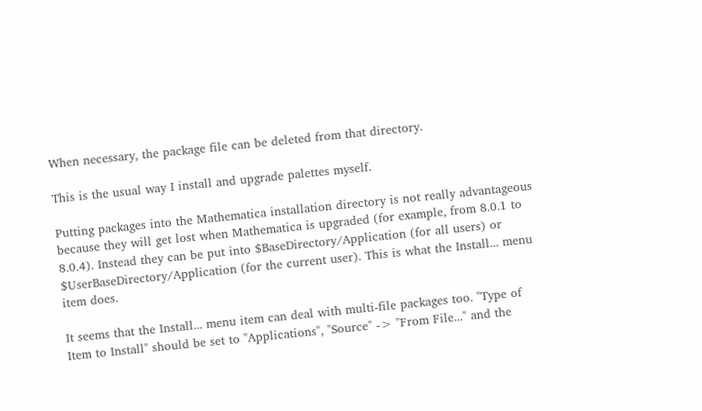When necessary, the package file can be deleted from that directory.

This is the usual way I install and upgrade palettes myself.

Putting packages into the Mathematica installation directory is not really advantageous because they will get lost when Mathematica is upgraded (for example, from 8.0.1 to 8.0.4). Instead they can be put into $BaseDirectory/Application (for all users) or $UserBaseDirectory/Application (for the current user). This is what the Install... menu item does.

It seems that the Install... menu item can deal with multi-file packages too. "Type of Item to Install" should be set to "Applications", "Source" -> "From File..." and the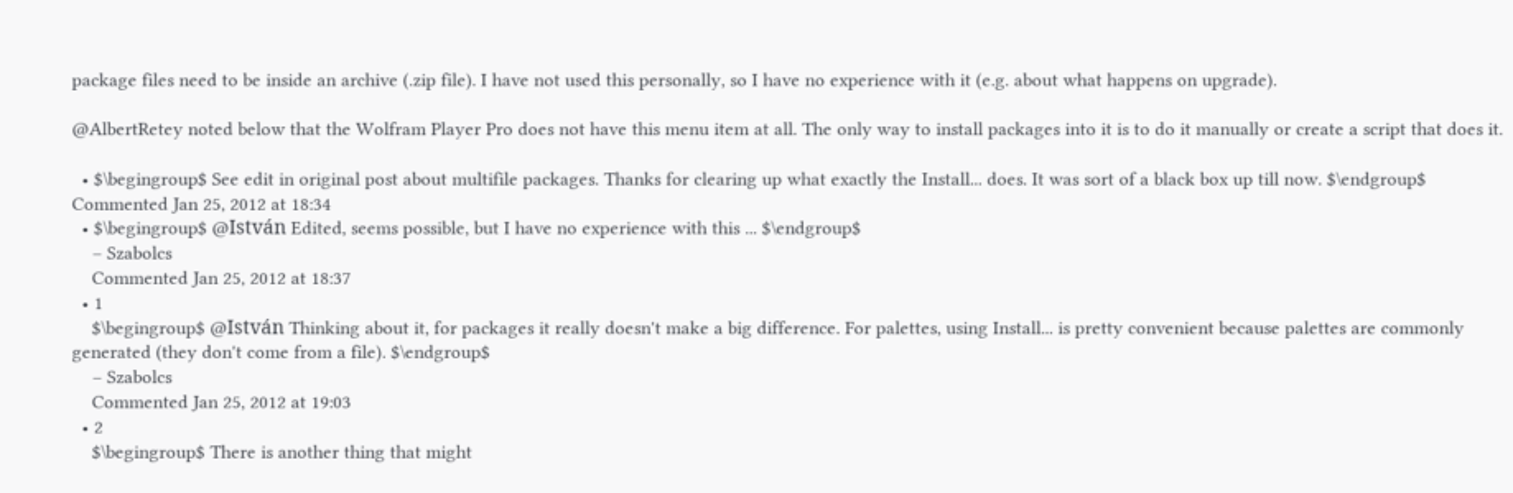package files need to be inside an archive (.zip file). I have not used this personally, so I have no experience with it (e.g. about what happens on upgrade).

@AlbertRetey noted below that the Wolfram Player Pro does not have this menu item at all. The only way to install packages into it is to do it manually or create a script that does it.

  • $\begingroup$ See edit in original post about multifile packages. Thanks for clearing up what exactly the Install... does. It was sort of a black box up till now. $\endgroup$ Commented Jan 25, 2012 at 18:34
  • $\begingroup$ @István Edited, seems possible, but I have no experience with this ... $\endgroup$
    – Szabolcs
    Commented Jan 25, 2012 at 18:37
  • 1
    $\begingroup$ @István Thinking about it, for packages it really doesn't make a big difference. For palettes, using Install... is pretty convenient because palettes are commonly generated (they don't come from a file). $\endgroup$
    – Szabolcs
    Commented Jan 25, 2012 at 19:03
  • 2
    $\begingroup$ There is another thing that might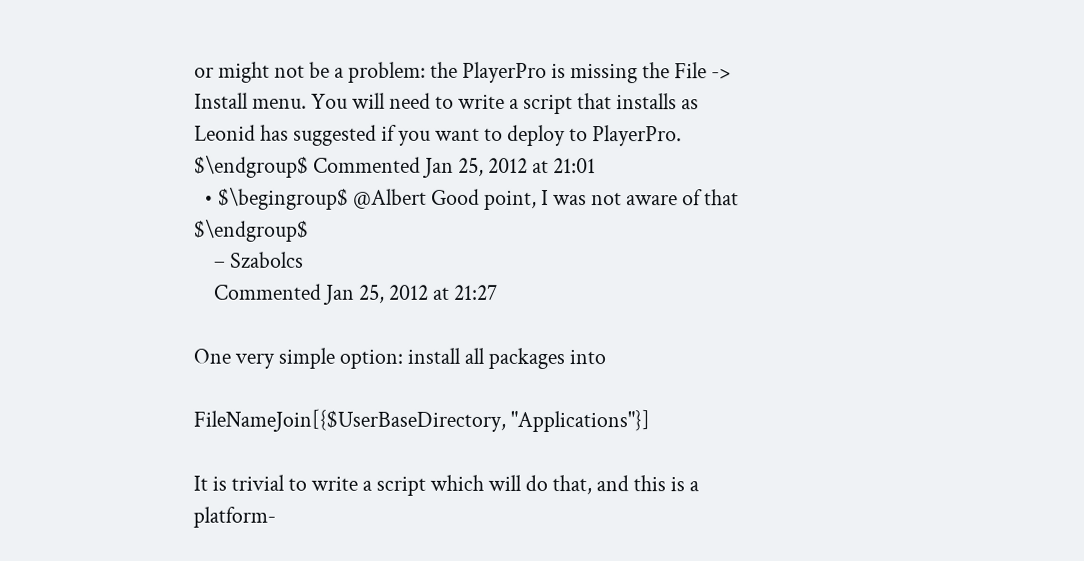or might not be a problem: the PlayerPro is missing the File -> Install menu. You will need to write a script that installs as Leonid has suggested if you want to deploy to PlayerPro. $\endgroup$ Commented Jan 25, 2012 at 21:01
  • $\begingroup$ @Albert Good point, I was not aware of that $\endgroup$
    – Szabolcs
    Commented Jan 25, 2012 at 21:27

One very simple option: install all packages into

FileNameJoin[{$UserBaseDirectory, "Applications"}]

It is trivial to write a script which will do that, and this is a platform-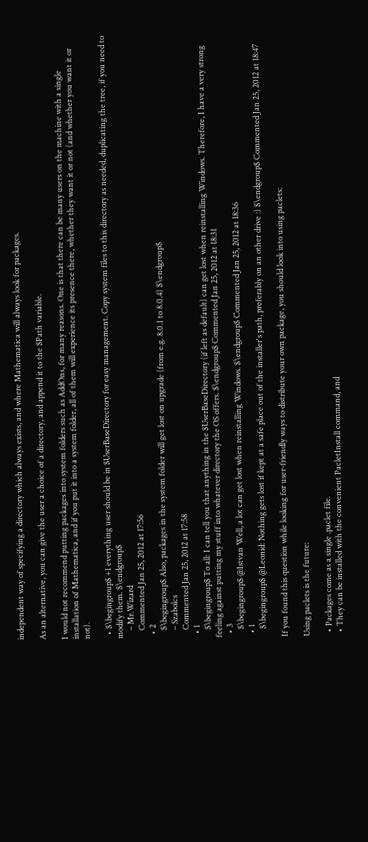independent way of specifying a directory which always exists, and where Mathematica will always look for packages.

As an alternative, you can give the user a choice of a directory, and append it to the $Path variable.

I would not recommend putting packages into system folders such as AddOns, for many reasons. One is that there can be many users on the machine with a single installation of Mathematica, and if you put it into a system folder, all of them will experience its presence there, whether they want it or not (and whether you want it or not).

  • $\begingroup$ +1 everything user should be in $UserBaseDirectory for easy management. Copy system files to this directory as needed, duplicating the tree, if you need to modify them. $\endgroup$
    – Mr.Wizard
    Commented Jan 25, 2012 at 17:56
  • 2
    $\begingroup$ Also, packages in the system folder will get lost on upgrade (from e.g. 8.0.1 to 8.0.4) $\endgroup$
    – Szabolcs
    Commented Jan 25, 2012 at 17:58
  • 1
    $\begingroup$ To all: I can tell you that anything in the $UserBaseDirectory (if left as default) can get lost when reinstalling Windows. Therefore, I have a very strong feeling against putting my stuff into whatever directory the OS offers. $\endgroup$ Commented Jan 25, 2012 at 18:31
  • 3
    $\begingroup$ @Istvan Well, a lot can get lost when reinstalling Windows. $\endgroup$ Commented Jan 25, 2012 at 18:36
  • 1
    $\begingroup$ @Leonid: Nothing gets lost if kept at a safe place out of the installer's path, preferably on an other drive :) $\endgroup$ Commented Jan 25, 2012 at 18:47

If you found this question while looking for user-friendly ways to distribute your own package, you should look into using paclets:

Using paclets is the future:

  • Packages come as a single .paclet file.
  • They can be installed with the convenient PacletInstall command, and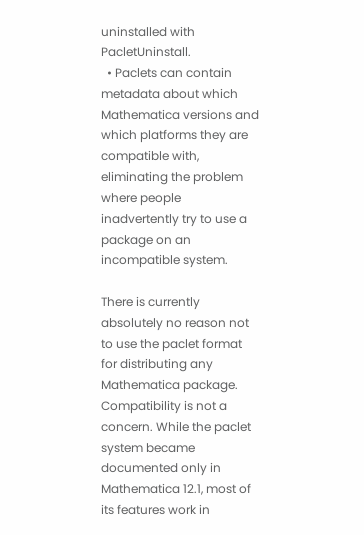uninstalled with PacletUninstall.
  • Paclets can contain metadata about which Mathematica versions and which platforms they are compatible with, eliminating the problem where people inadvertently try to use a package on an incompatible system.

There is currently absolutely no reason not to use the paclet format for distributing any Mathematica package. Compatibility is not a concern. While the paclet system became documented only in Mathematica 12.1, most of its features work in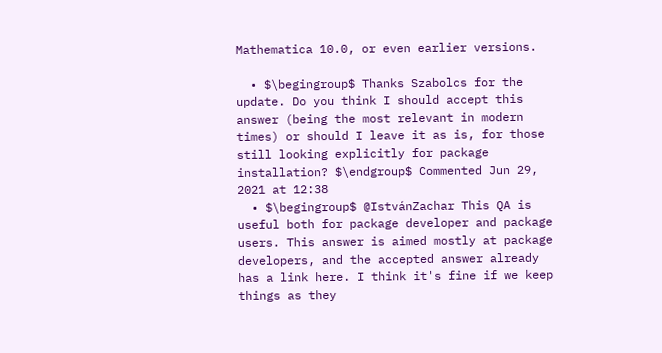Mathematica 10.0, or even earlier versions.

  • $\begingroup$ Thanks Szabolcs for the update. Do you think I should accept this answer (being the most relevant in modern times) or should I leave it as is, for those still looking explicitly for package installation? $\endgroup$ Commented Jun 29, 2021 at 12:38
  • $\begingroup$ @IstvánZachar This QA is useful both for package developer and package users. This answer is aimed mostly at package developers, and the accepted answer already has a link here. I think it's fine if we keep things as they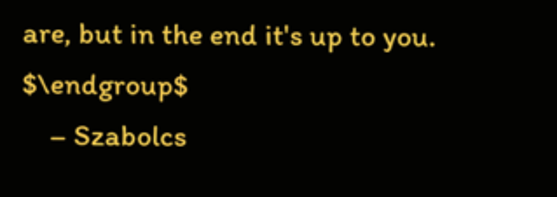are, but in the end it's up to you. $\endgroup$
    – Szabolcs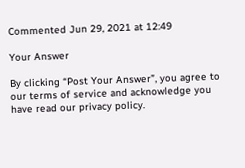Commented Jun 29, 2021 at 12:49

Your Answer

By clicking “Post Your Answer”, you agree to our terms of service and acknowledge you have read our privacy policy.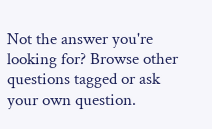Not the answer you're looking for? Browse other questions tagged or ask your own question.